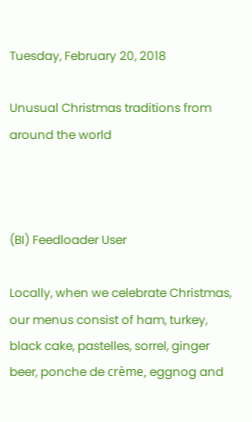Tuesday, February 20, 2018

Unusual Christmas traditions from around the world



(BI) Feedloader User

Locally, when we celebrate Christmas, our menus consist of ham, turkey, black cake, pastelles, sorrel, ginger beer, ponche de crème, eggnog and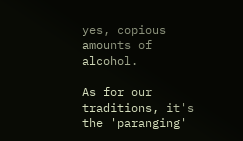yes, copious amounts of alcohol.

As for our traditions, it's the 'paranging'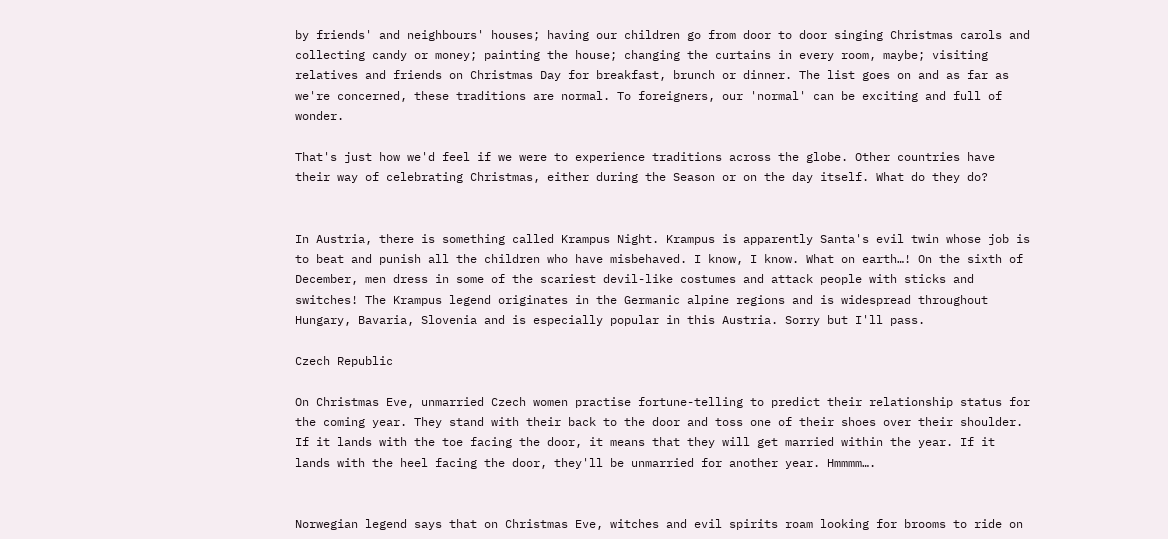by friends' and neighbours' houses; having our children go from door to door singing Christmas carols and collecting candy or money; painting the house; changing the curtains in every room, maybe; visiting relatives and friends on Christmas Day for breakfast, brunch or dinner. The list goes on and as far as we're concerned, these traditions are normal. To foreigners, our 'normal' can be exciting and full of wonder.

That's just how we'd feel if we were to experience traditions across the globe. Other countries have their way of celebrating Christmas, either during the Season or on the day itself. What do they do?


In Austria, there is something called Krampus Night. Krampus is apparently Santa's evil twin whose job is to beat and punish all the children who have misbehaved. I know, I know. What on earth…! On the sixth of December, men dress in some of the scariest devil-like costumes and attack people with sticks and switches! The Krampus legend originates in the Germanic alpine regions and is widespread throughout Hungary, Bavaria, Slovenia and is especially popular in this Austria. Sorry but I'll pass.

Czech Republic

On Christmas Eve, unmarried Czech women practise fortune-telling to predict their relationship status for the coming year. They stand with their back to the door and toss one of their shoes over their shoulder. If it lands with the toe facing the door, it means that they will get married within the year. If it lands with the heel facing the door, they'll be unmarried for another year. Hmmmm….


Norwegian legend says that on Christmas Eve, witches and evil spirits roam looking for brooms to ride on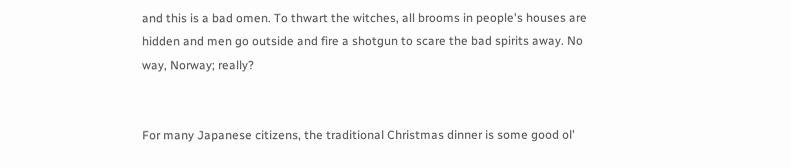and this is a bad omen. To thwart the witches, all brooms in people's houses are hidden and men go outside and fire a shotgun to scare the bad spirits away. No way, Norway; really?


For many Japanese citizens, the traditional Christmas dinner is some good ol'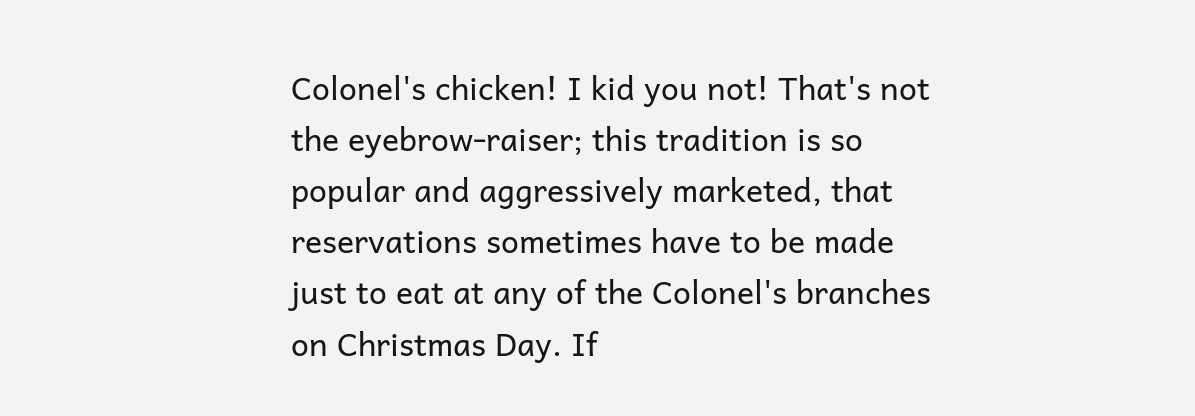Colonel's chicken! I kid you not! That's not the eyebrow-raiser; this tradition is so popular and aggressively marketed, that reservations sometimes have to be made just to eat at any of the Colonel's branches on Christmas Day. If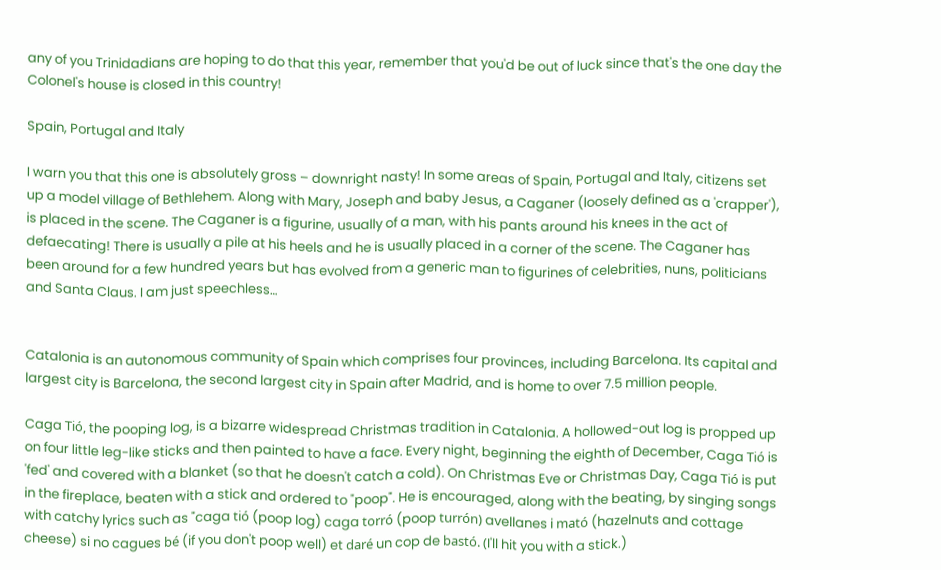any of you Trinidadians are hoping to do that this year, remember that you'd be out of luck since that's the one day the Colonel's house is closed in this country!

Spain, Portugal and Italy

I warn you that this one is absolutely gross – downright nasty! In some areas of Spain, Portugal and Italy, citizens set up a model village of Bethlehem. Along with Mary, Joseph and baby Jesus, a Caganer (loosely defined as a 'crapper'), is placed in the scene. The Caganer is a figurine, usually of a man, with his pants around his knees in the act of defaecating! There is usually a pile at his heels and he is usually placed in a corner of the scene. The Caganer has been around for a few hundred years but has evolved from a generic man to figurines of celebrities, nuns, politicians and Santa Claus. I am just speechless…


Catalonia is an autonomous community of Spain which comprises four provinces, including Barcelona. Its capital and largest city is Barcelona, the second largest city in Spain after Madrid, and is home to over 7.5 million people.

Caga Tió, the pooping log, is a bizarre widespread Christmas tradition in Catalonia. A hollowed-out log is propped up on four little leg-like sticks and then painted to have a face. Every night, beginning the eighth of December, Caga Tió is 'fed' and covered with a blanket (so that he doesn't catch a cold). On Christmas Eve or Christmas Day, Caga Tió is put in the fireplace, beaten with a stick and ordered to "poop". He is encouraged, along with the beating, by singing songs with catchy lyrics such as "caga tió (poop log) caga torró (poop turrón) avellanes i mató (hazelnuts and cottage cheese) si no cagues bé (if you don't poop well) et daré un cop de bastó. (I'll hit you with a stick.)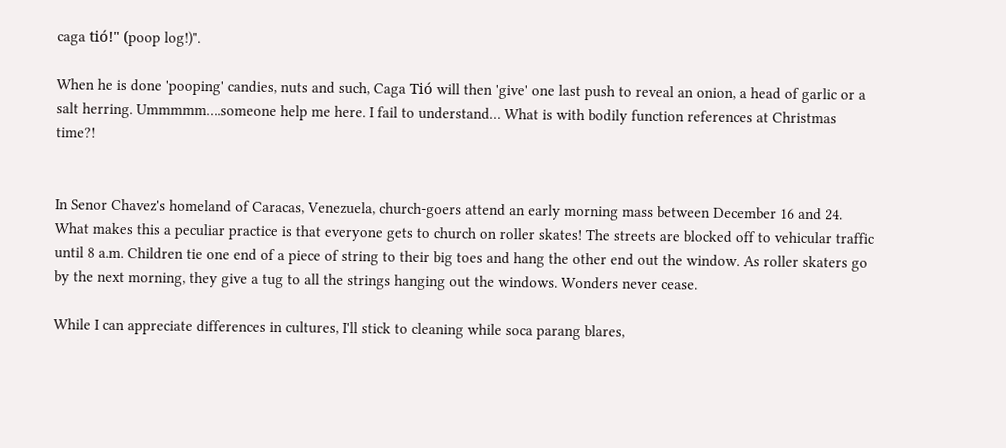caga tió!" (poop log!)".

When he is done 'pooping' candies, nuts and such, Caga Tió will then 'give' one last push to reveal an onion, a head of garlic or a salt herring. Ummmmm….someone help me here. I fail to understand… What is with bodily function references at Christmas time?!


In Senor Chavez's homeland of Caracas, Venezuela, church-goers attend an early morning mass between December 16 and 24. What makes this a peculiar practice is that everyone gets to church on roller skates! The streets are blocked off to vehicular traffic until 8 a.m. Children tie one end of a piece of string to their big toes and hang the other end out the window. As roller skaters go by the next morning, they give a tug to all the strings hanging out the windows. Wonders never cease.

While I can appreciate differences in cultures, I'll stick to cleaning while soca parang blares,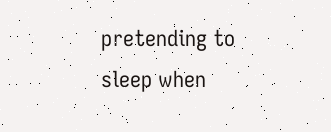pretending to sleep when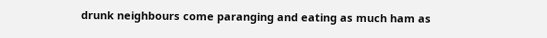drunk neighbours come paranging and eating as much ham as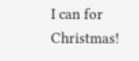I can for Christmas!